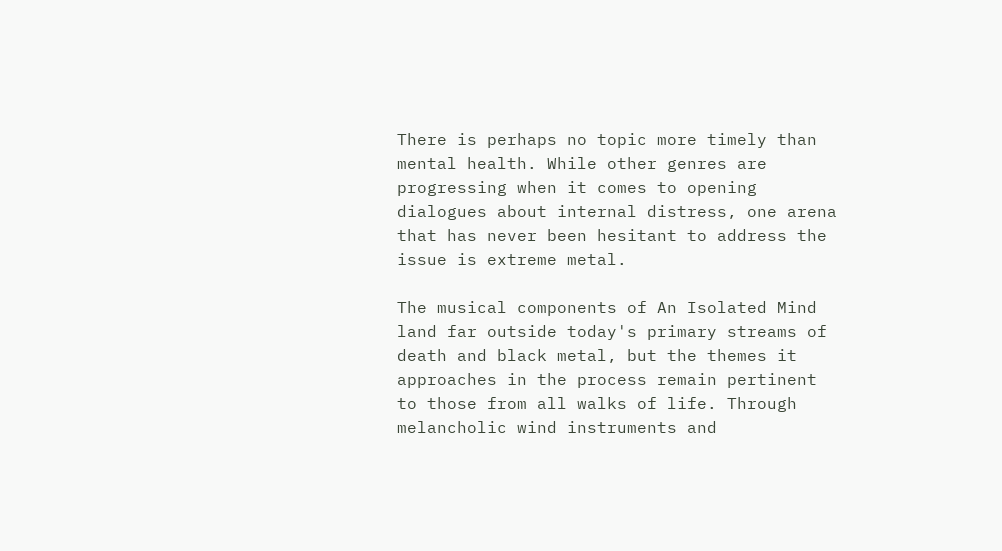There is perhaps no topic more timely than mental health. While other genres are progressing when it comes to opening dialogues about internal distress, one arena that has never been hesitant to address the issue is extreme metal.

The musical components of An Isolated Mind land far outside today's primary streams of death and black metal, but the themes it approaches in the process remain pertinent to those from all walks of life. Through melancholic wind instruments and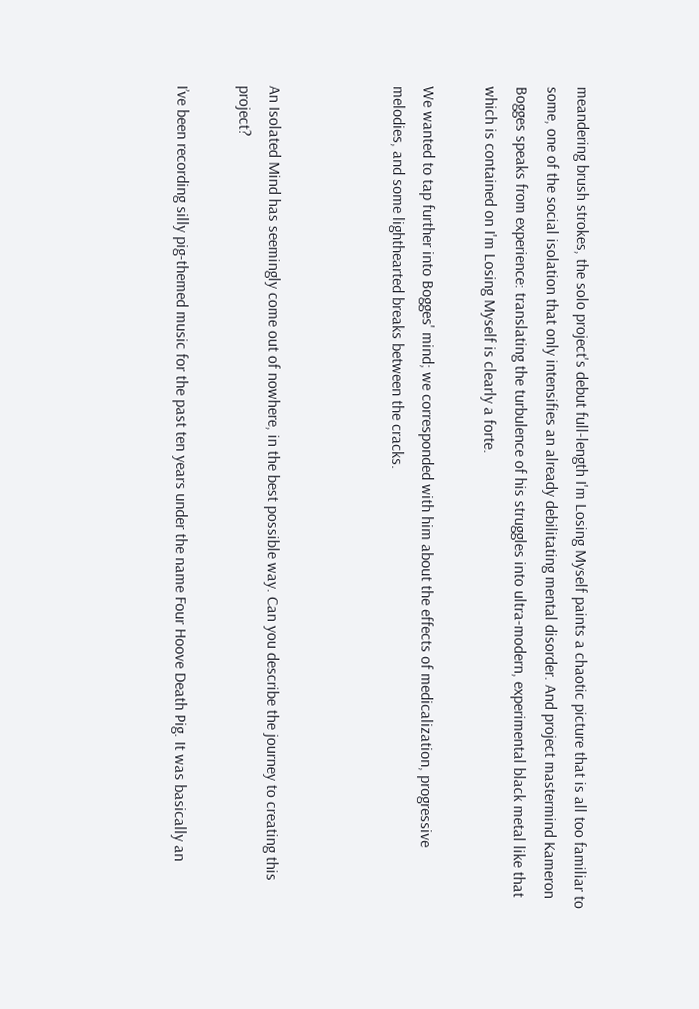meandering brush strokes, the solo project's debut full-length I'm Losing Myself paints a chaotic picture that is all too familiar to some, one of the social isolation that only intensifies an already debilitating mental disorder. And project mastermind Kameron Bogges speaks from experience: translating the turbulence of his struggles into ultra-modern, experimental black metal like that which is contained on I'm Losing Myself is clearly a forte.

We wanted to tap further into Bogges' mind; we corresponded with him about the effects of medicalization, progressive melodies, and some lighthearted breaks between the cracks.



An Isolated Mind has seemingly come out of nowhere, in the best possible way. Can you describe the journey to creating this project?

I’ve been recording silly pig-themed music for the past ten years under the name Four Hoove Death Pig. It was basically an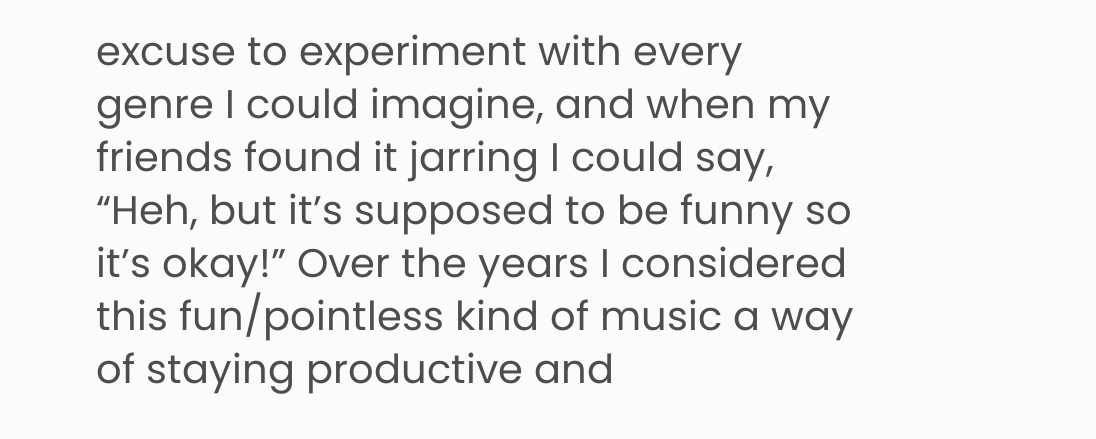excuse to experiment with every genre I could imagine, and when my friends found it jarring I could say, “Heh, but it’s supposed to be funny so it’s okay!” Over the years I considered this fun/pointless kind of music a way of staying productive and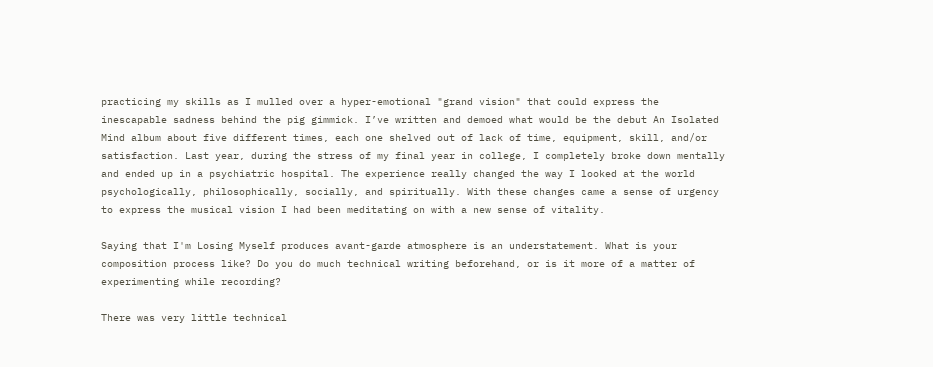practicing my skills as I mulled over a hyper-emotional "grand vision" that could express the inescapable sadness behind the pig gimmick. I’ve written and demoed what would be the debut An Isolated Mind album about five different times, each one shelved out of lack of time, equipment, skill, and/or satisfaction. Last year, during the stress of my final year in college, I completely broke down mentally and ended up in a psychiatric hospital. The experience really changed the way I looked at the world psychologically, philosophically, socially, and spiritually. With these changes came a sense of urgency to express the musical vision I had been meditating on with a new sense of vitality.

Saying that I'm Losing Myself produces avant-garde atmosphere is an understatement. What is your composition process like? Do you do much technical writing beforehand, or is it more of a matter of experimenting while recording?

There was very little technical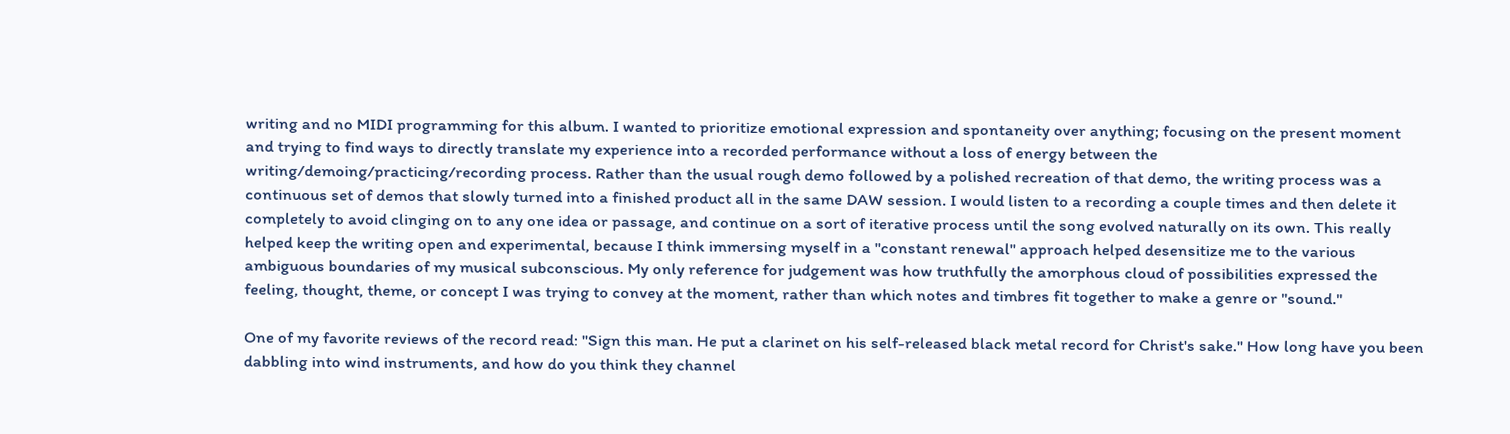writing and no MIDI programming for this album. I wanted to prioritize emotional expression and spontaneity over anything; focusing on the present moment and trying to find ways to directly translate my experience into a recorded performance without a loss of energy between the writing/demoing/practicing/recording process. Rather than the usual rough demo followed by a polished recreation of that demo, the writing process was a continuous set of demos that slowly turned into a finished product all in the same DAW session. I would listen to a recording a couple times and then delete it completely to avoid clinging on to any one idea or passage, and continue on a sort of iterative process until the song evolved naturally on its own. This really helped keep the writing open and experimental, because I think immersing myself in a "constant renewal" approach helped desensitize me to the various ambiguous boundaries of my musical subconscious. My only reference for judgement was how truthfully the amorphous cloud of possibilities expressed the feeling, thought, theme, or concept I was trying to convey at the moment, rather than which notes and timbres fit together to make a genre or "sound."

One of my favorite reviews of the record read: "Sign this man. He put a clarinet on his self-released black metal record for Christ's sake." How long have you been dabbling into wind instruments, and how do you think they channel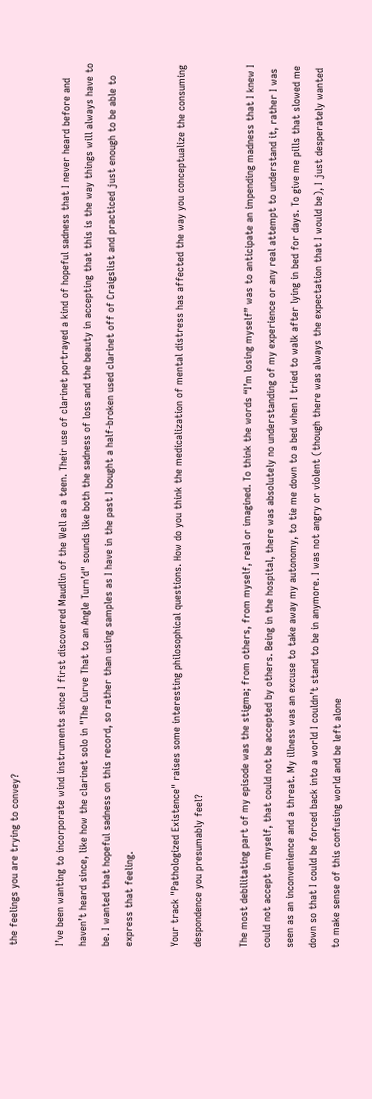the feelings you are trying to convey?

I’ve been wanting to incorporate wind instruments since I first discovered Maudlin of the Well as a teen. Their use of clarinet portrayed a kind of hopeful sadness that I never heard before and haven’t heard since, like how the clarinet solo in "The Curve That to an Angle Turn’d" sounds like both the sadness of loss and the beauty in accepting that this is the way things will always have to be. I wanted that hopeful sadness on this record, so rather than using samples as I have in the past I bought a half-broken used clarinet off of Craigslist and practiced just enough to be able to express that feeling.

Your track "Pathologized Existence" raises some interesting philosophical questions. How do you think the medicalization of mental distress has affected the way you conceptualize the consuming despondence you presumably feel?

The most debilitating part of my episode was the stigma; from others, from myself, real or imagined. To think the words “I’m losing myself” was to anticipate an impending madness that I knew I could not accept in myself, that could not be accepted by others. Being in the hospital, there was absolutely no understanding of my experience or any real attempt to understand it, rather I was seen as an inconvenience and a threat. My illness was an excuse to take away my autonomy, to tie me down to a bed when I tried to walk after lying in bed for days. To give me pills that slowed me down so that I could be forced back into a world I couldn’t stand to be in anymore. I was not angry or violent (though there was always the expectation that I would be), I just desperately wanted to make sense of this confusing world and be left alone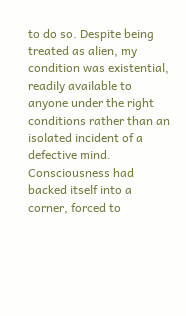to do so. Despite being treated as alien, my condition was existential, readily available to anyone under the right conditions rather than an isolated incident of a defective mind. Consciousness had backed itself into a corner, forced to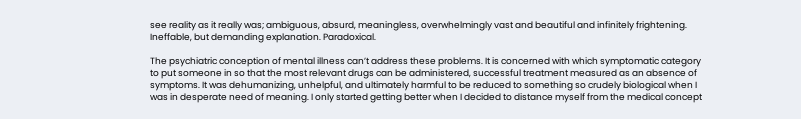see reality as it really was; ambiguous, absurd, meaningless, overwhelmingly vast and beautiful and infinitely frightening. Ineffable, but demanding explanation. Paradoxical.

The psychiatric conception of mental illness can’t address these problems. It is concerned with which symptomatic category to put someone in so that the most relevant drugs can be administered, successful treatment measured as an absence of symptoms. It was dehumanizing, unhelpful, and ultimately harmful to be reduced to something so crudely biological when I was in desperate need of meaning. I only started getting better when I decided to distance myself from the medical concept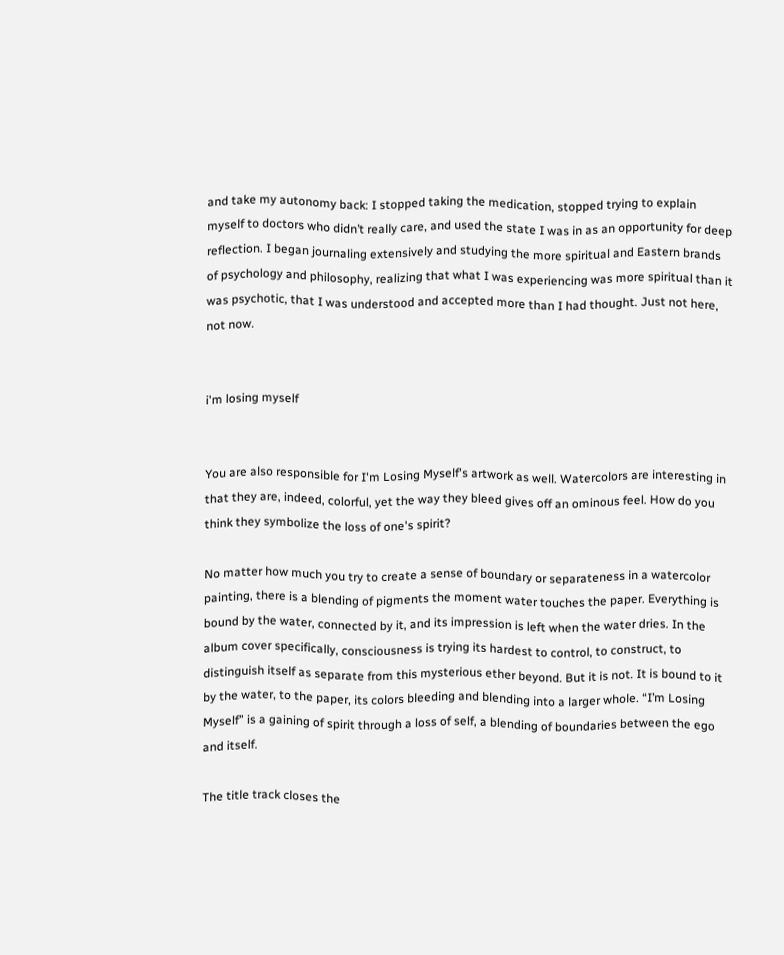and take my autonomy back: I stopped taking the medication, stopped trying to explain myself to doctors who didn’t really care, and used the state I was in as an opportunity for deep reflection. I began journaling extensively and studying the more spiritual and Eastern brands of psychology and philosophy, realizing that what I was experiencing was more spiritual than it was psychotic, that I was understood and accepted more than I had thought. Just not here, not now.


i'm losing myself


You are also responsible for I'm Losing Myself's artwork as well. Watercolors are interesting in that they are, indeed, colorful, yet the way they bleed gives off an ominous feel. How do you think they symbolize the loss of one's spirit?

No matter how much you try to create a sense of boundary or separateness in a watercolor painting, there is a blending of pigments the moment water touches the paper. Everything is bound by the water, connected by it, and its impression is left when the water dries. In the album cover specifically, consciousness is trying its hardest to control, to construct, to distinguish itself as separate from this mysterious ether beyond. But it is not. It is bound to it by the water, to the paper, its colors bleeding and blending into a larger whole. “I’m Losing Myself” is a gaining of spirit through a loss of self, a blending of boundaries between the ego and itself.

The title track closes the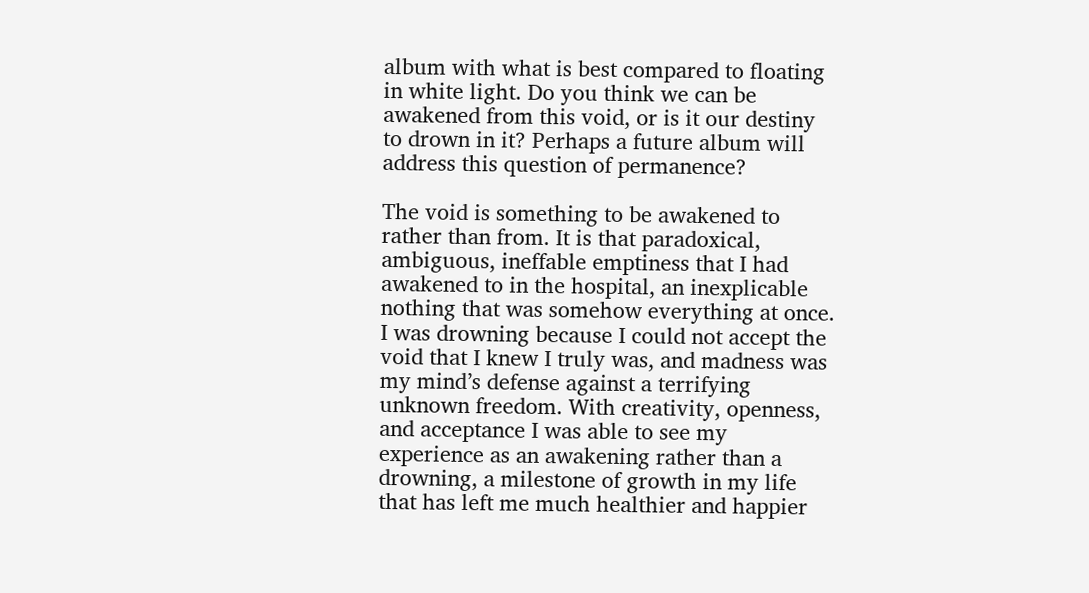album with what is best compared to floating in white light. Do you think we can be awakened from this void, or is it our destiny to drown in it? Perhaps a future album will address this question of permanence?

The void is something to be awakened to rather than from. It is that paradoxical, ambiguous, ineffable emptiness that I had awakened to in the hospital, an inexplicable nothing that was somehow everything at once. I was drowning because I could not accept the void that I knew I truly was, and madness was my mind’s defense against a terrifying unknown freedom. With creativity, openness, and acceptance I was able to see my experience as an awakening rather than a drowning, a milestone of growth in my life that has left me much healthier and happier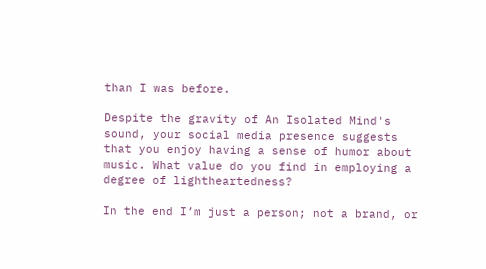than I was before.

Despite the gravity of An Isolated Mind's sound, your social media presence suggests that you enjoy having a sense of humor about music. What value do you find in employing a degree of lightheartedness?

In the end I’m just a person; not a brand, or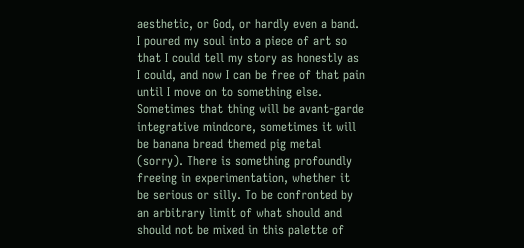aesthetic, or God, or hardly even a band. I poured my soul into a piece of art so that I could tell my story as honestly as I could, and now I can be free of that pain until I move on to something else. Sometimes that thing will be avant-garde integrative mindcore, sometimes it will be banana bread themed pig metal (sorry). There is something profoundly freeing in experimentation, whether it be serious or silly. To be confronted by an arbitrary limit of what should and should not be mixed in this palette of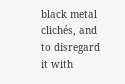black metal clichés, and to disregard it with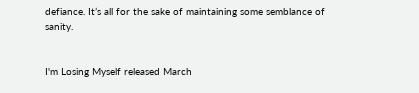defiance. It’s all for the sake of maintaining some semblance of sanity.


I'm Losing Myself released March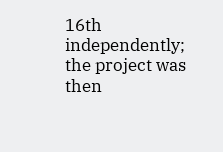16th independently; the project was then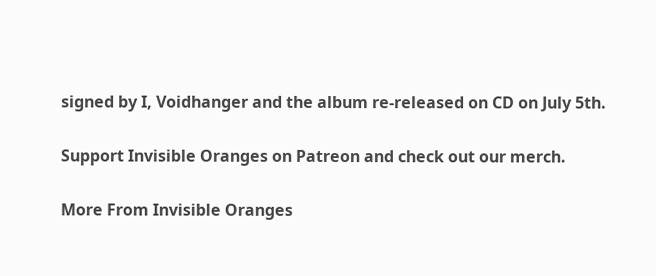signed by I, Voidhanger and the album re-released on CD on July 5th.


Support Invisible Oranges on Patreon and check out our merch.


More From Invisible Oranges